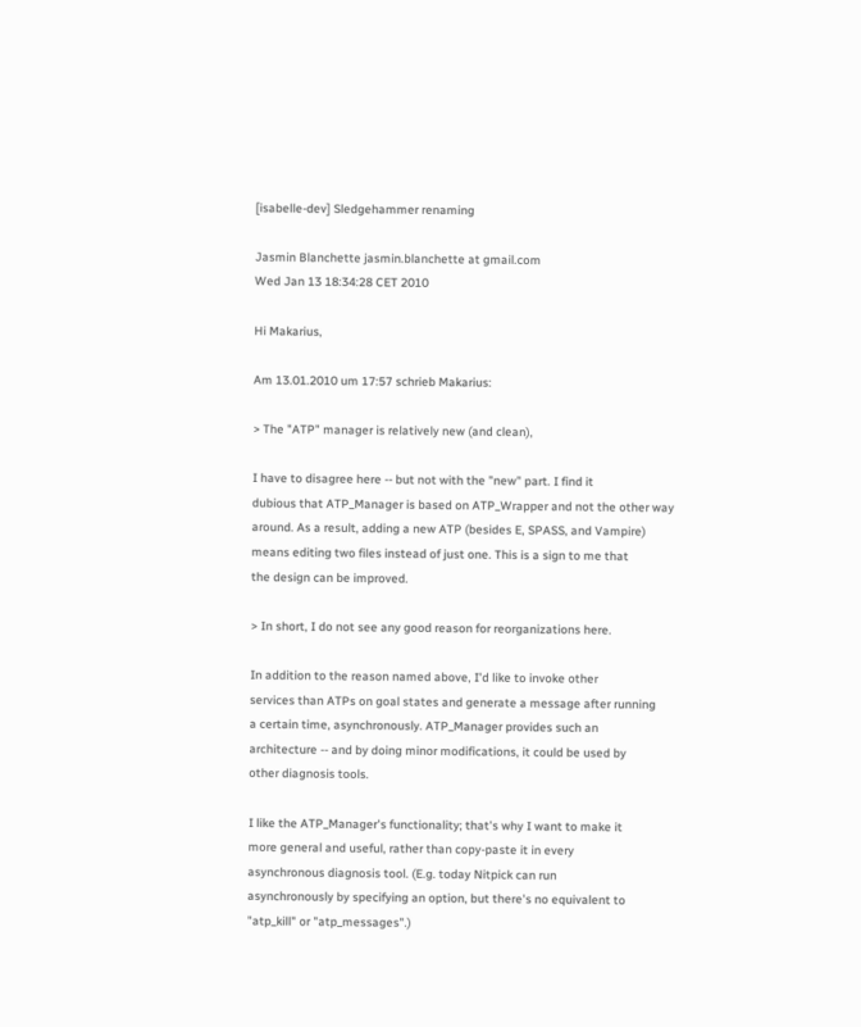[isabelle-dev] Sledgehammer renaming

Jasmin Blanchette jasmin.blanchette at gmail.com
Wed Jan 13 18:34:28 CET 2010

Hi Makarius,

Am 13.01.2010 um 17:57 schrieb Makarius:

> The "ATP" manager is relatively new (and clean),

I have to disagree here -- but not with the "new" part. I find it
dubious that ATP_Manager is based on ATP_Wrapper and not the other way
around. As a result, adding a new ATP (besides E, SPASS, and Vampire)
means editing two files instead of just one. This is a sign to me that
the design can be improved.

> In short, I do not see any good reason for reorganizations here.

In addition to the reason named above, I'd like to invoke other
services than ATPs on goal states and generate a message after running
a certain time, asynchronously. ATP_Manager provides such an
architecture -- and by doing minor modifications, it could be used by
other diagnosis tools.

I like the ATP_Manager's functionality; that's why I want to make it
more general and useful, rather than copy-paste it in every
asynchronous diagnosis tool. (E.g. today Nitpick can run
asynchronously by specifying an option, but there's no equivalent to
"atp_kill" or "atp_messages".)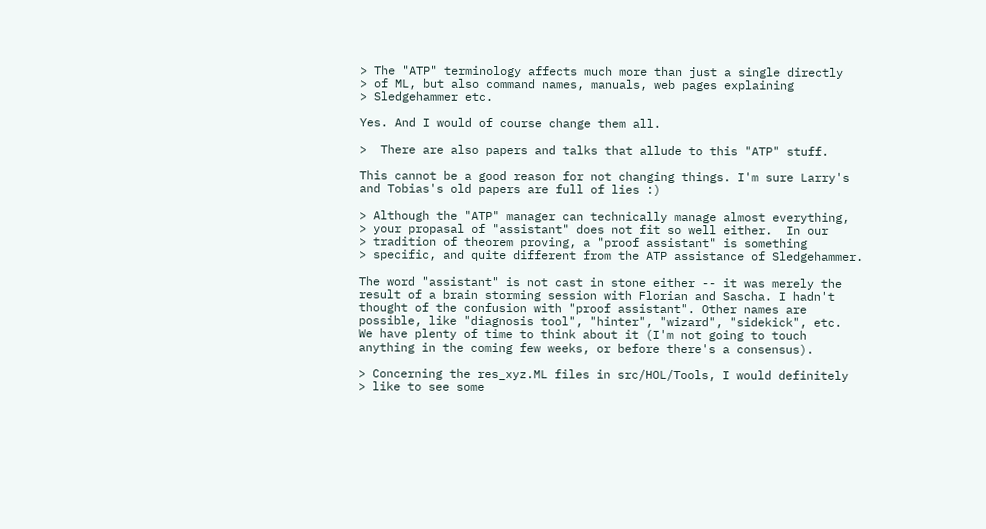> The "ATP" terminology affects much more than just a single directly
> of ML, but also command names, manuals, web pages explaining
> Sledgehammer etc.

Yes. And I would of course change them all.

>  There are also papers and talks that allude to this "ATP" stuff.

This cannot be a good reason for not changing things. I'm sure Larry's
and Tobias's old papers are full of lies :)

> Although the "ATP" manager can technically manage almost everything,
> your propasal of "assistant" does not fit so well either.  In our
> tradition of theorem proving, a "proof assistant" is something
> specific, and quite different from the ATP assistance of Sledgehammer.

The word "assistant" is not cast in stone either -- it was merely the
result of a brain storming session with Florian and Sascha. I hadn't
thought of the confusion with "proof assistant". Other names are
possible, like "diagnosis tool", "hinter", "wizard", "sidekick", etc.
We have plenty of time to think about it (I'm not going to touch
anything in the coming few weeks, or before there's a consensus).

> Concerning the res_xyz.ML files in src/HOL/Tools, I would definitely
> like to see some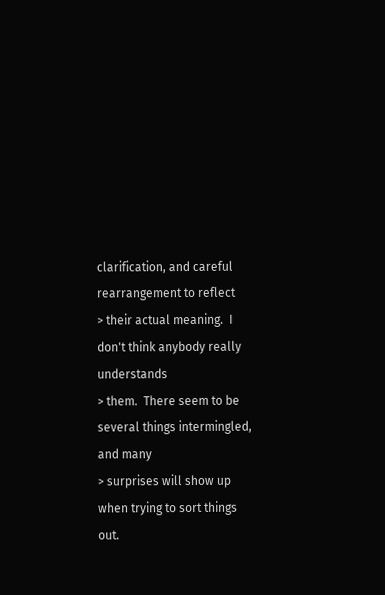clarification, and careful rearrangement to reflect
> their actual meaning.  I don't think anybody really understands
> them.  There seem to be several things intermingled, and many
> surprises will show up when trying to sort things out.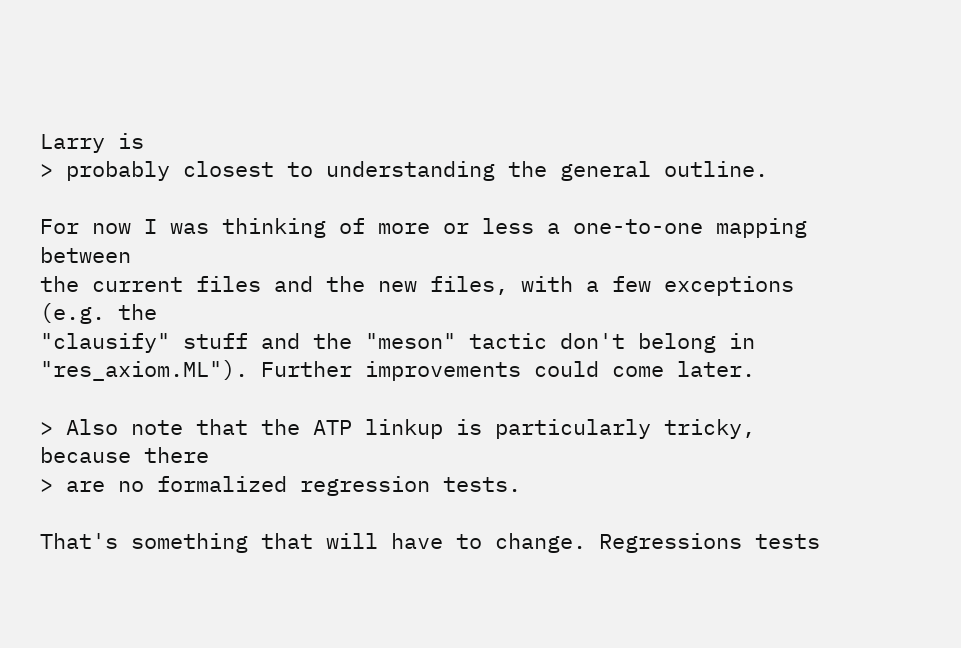Larry is
> probably closest to understanding the general outline.

For now I was thinking of more or less a one-to-one mapping between
the current files and the new files, with a few exceptions (e.g. the
"clausify" stuff and the "meson" tactic don't belong in
"res_axiom.ML"). Further improvements could come later.

> Also note that the ATP linkup is particularly tricky, because there
> are no formalized regression tests.

That's something that will have to change. Regressions tests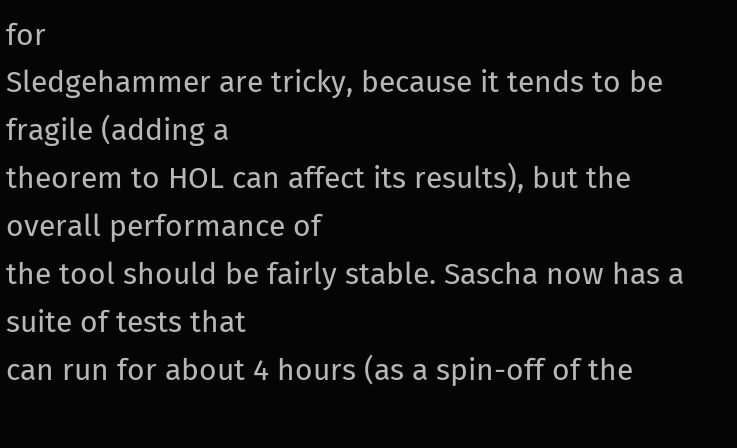for
Sledgehammer are tricky, because it tends to be fragile (adding a
theorem to HOL can affect its results), but the overall performance of
the tool should be fairly stable. Sascha now has a suite of tests that
can run for about 4 hours (as a spin-off of the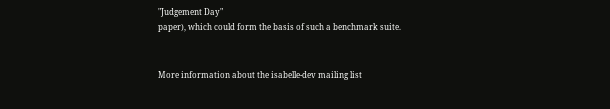"Judgement Day"
paper), which could form the basis of such a benchmark suite.


More information about the isabelle-dev mailing list